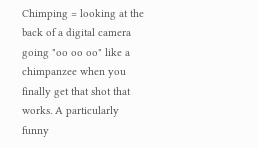Chimping = looking at the back of a digital camera going "oo oo oo" like a chimpanzee when you finally get that shot that works. A particularly funny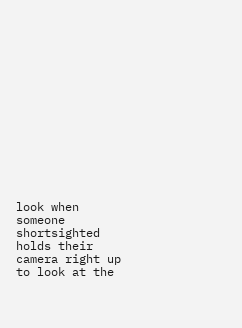look when someone shortsighted holds their camera right up to look at the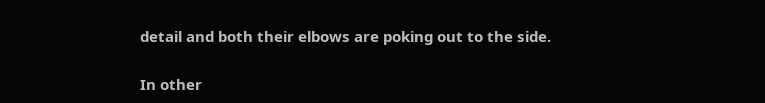detail and both their elbows are poking out to the side.

In other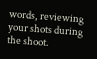words, reviewing your shots during the shoot.